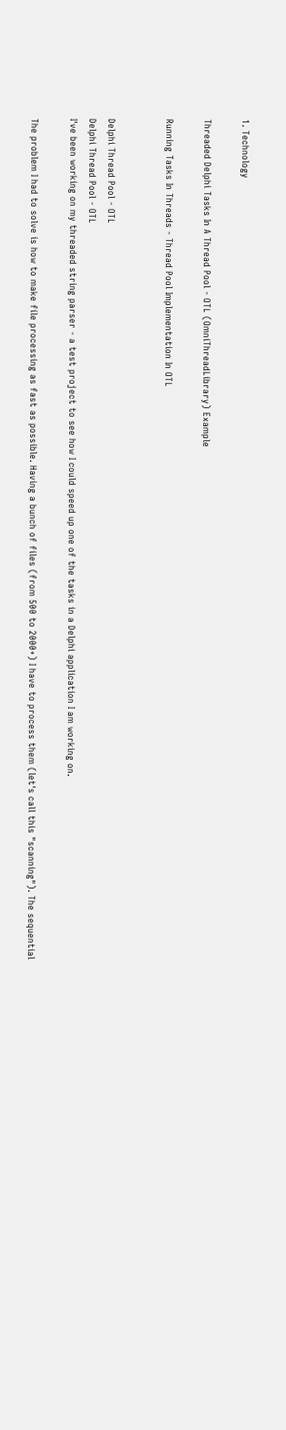1. Technology

Threaded Delphi Tasks In A Thread Pool - OTL (OmniThreadLibrary) Example

Running Tasks In Threads - Thread Pool Implementation In OTL


Delphi Thread Pool - OTL
Delphi Thread Pool - OTL
I've been working on my threaded string parser - a test project to see how I could speed up one of the tasks in a Delphi application I am working on.

The problem I had to solve is how to make file processing as fast as possible. Having a bunch of files (from 500 to 2000+) I have to process them (let's call this "scanning"). The sequential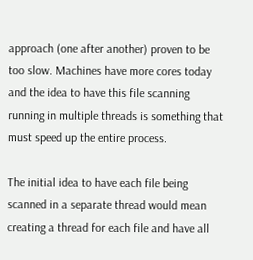approach (one after another) proven to be too slow. Machines have more cores today and the idea to have this file scanning running in multiple threads is something that must speed up the entire process.

The initial idea to have each file being scanned in a separate thread would mean creating a thread for each file and have all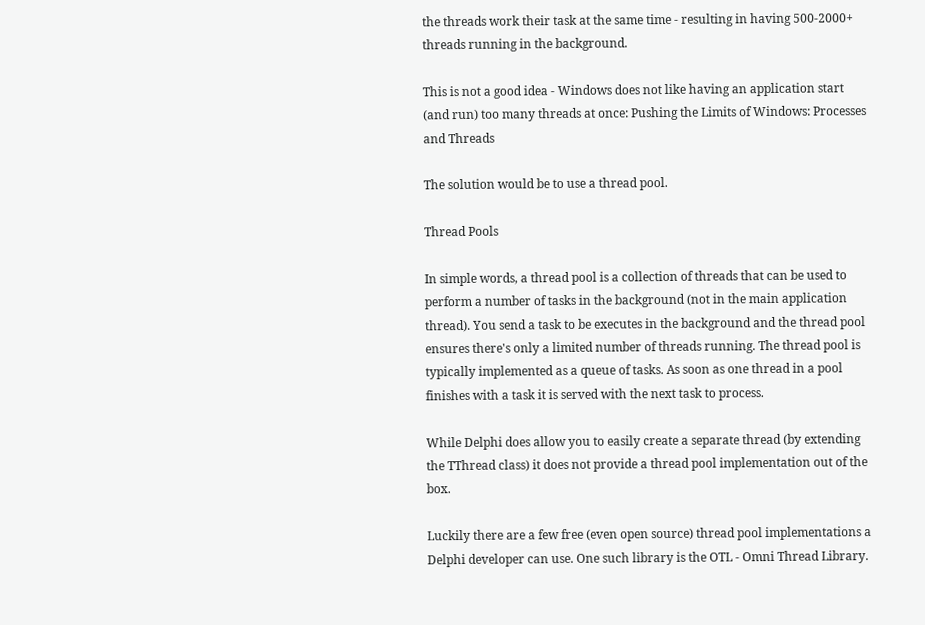the threads work their task at the same time - resulting in having 500-2000+ threads running in the background.

This is not a good idea - Windows does not like having an application start (and run) too many threads at once: Pushing the Limits of Windows: Processes and Threads

The solution would be to use a thread pool.

Thread Pools

In simple words, a thread pool is a collection of threads that can be used to perform a number of tasks in the background (not in the main application thread). You send a task to be executes in the background and the thread pool ensures there's only a limited number of threads running. The thread pool is typically implemented as a queue of tasks. As soon as one thread in a pool finishes with a task it is served with the next task to process.

While Delphi does allow you to easily create a separate thread (by extending the TThread class) it does not provide a thread pool implementation out of the box.

Luckily there are a few free (even open source) thread pool implementations a Delphi developer can use. One such library is the OTL - Omni Thread Library.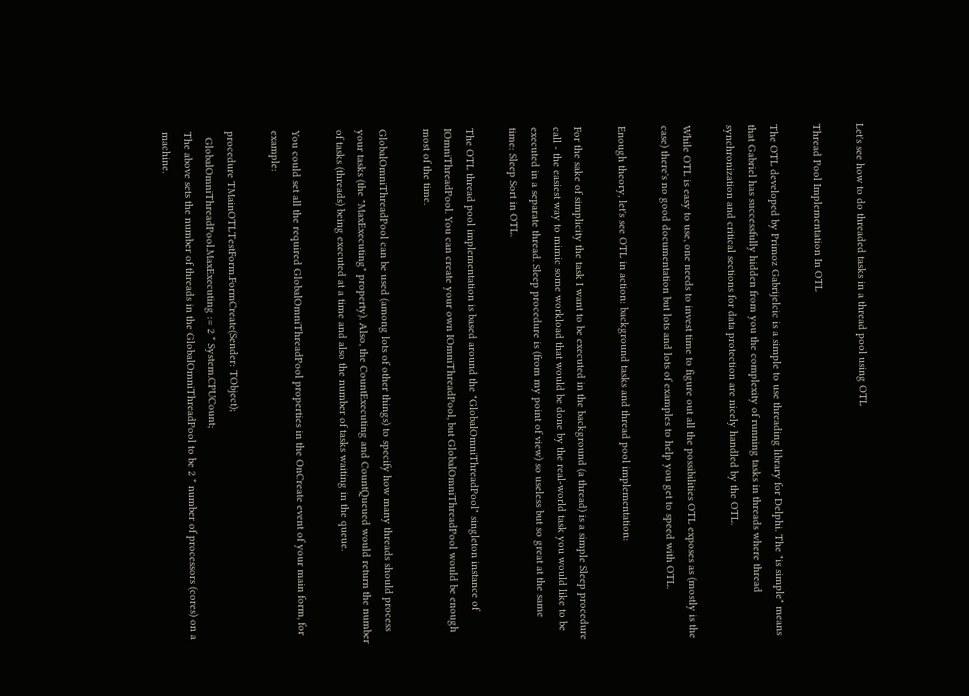Let's see how to do threaded tasks in a thread pool using OTL

Thread Pool Implementation In OTL

The OTL developed by Primoz Gabrijelcic is a simple to use threading library for Delphi. The "is simple" means that Gabriel has successfully hidden from you the complexity of running tasks in threads where thread synchronization and critical sections for data protection are nicely handled by the OTL.

While OTL is easy to use, one needs to invest time to figure out all the possibilities OTL exposes as (mostly is the case) there's no good documentation but lots and lots of examples to help you get to speed with OTL.

Enough theory, let's see OTL in action: background tasks and thread pool implementation:

For the sake of simplicity the task I want to be executed in the background (a thread) is a simple Sleep procedure call - the easiest way to mimic some workload that would be done by the real-world task you would like to be executed in a separate thread. Sleep procedure is (from my point of view) so useless but so great at the same time: Sleep Sort in OTL.

The OTL thread pool implementation is based around the "GlobalOmniThreadPool" singleton instance of IOmniThreadPool. You can create your own IOmniThreadPool, but GlobalOmniThreadPool would be enough most of the time.

GlobalOmniThreadPool can be used (among lots of other things) to specify how many threads should process your tasks (the "MaxExecuting" property). Also, the CountExecuting and CountQueued would return the number of tasks (threads) being executed at a time and also the number of tasks waiting in the queue.

You could set all the required GlobalOmniThreadPool properties in the OnCreate event of your main form, for example:

procedure TMainOTLTestForm.FormCreate(Sender: TObject);
  GlobalOmniThreadPool.MaxExecuting := 2 * System.CPUCount;
The above sets the number of threads in the GlobalOmniThreadPool to be 2 * number of processors (cores) on a machine.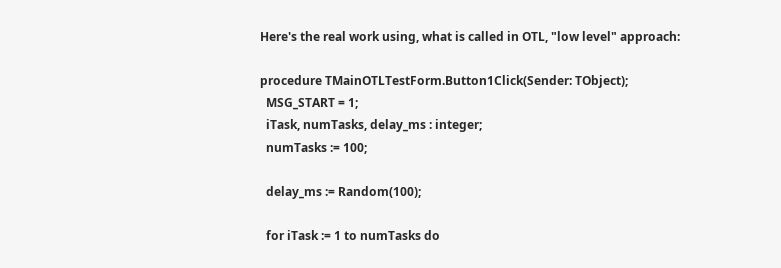Here's the real work using, what is called in OTL, "low level" approach:

procedure TMainOTLTestForm.Button1Click(Sender: TObject);
  MSG_START = 1;
  iTask, numTasks, delay_ms : integer;
  numTasks := 100;

  delay_ms := Random(100);

  for iTask := 1 to numTasks do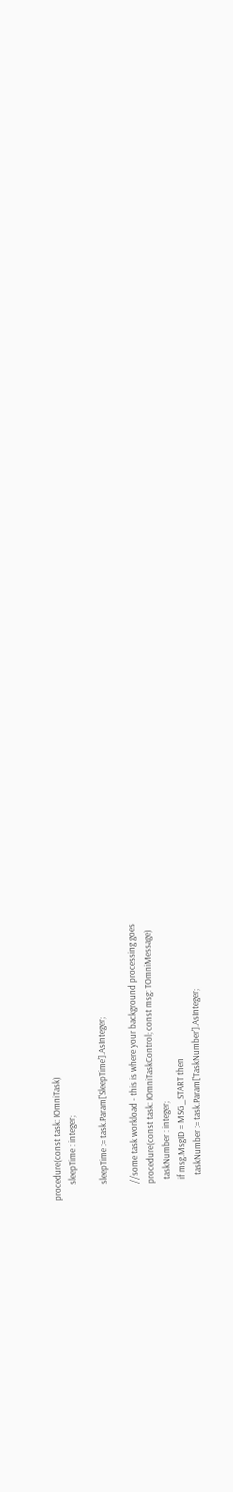procedure(const task: IOmniTask)
        sleepTime : integer;

        sleepTime := task.Param['SleepTime'].AsInteger;

        //some task workload - this is where your background processing goes
        procedure(const task: IOmniTaskControl; const msg: TOmniMessage)
          taskNumber : integer;
          if msg.MsgID = MSG_START then
            taskNumber := task.Param['TaskNumber'].AsInteger;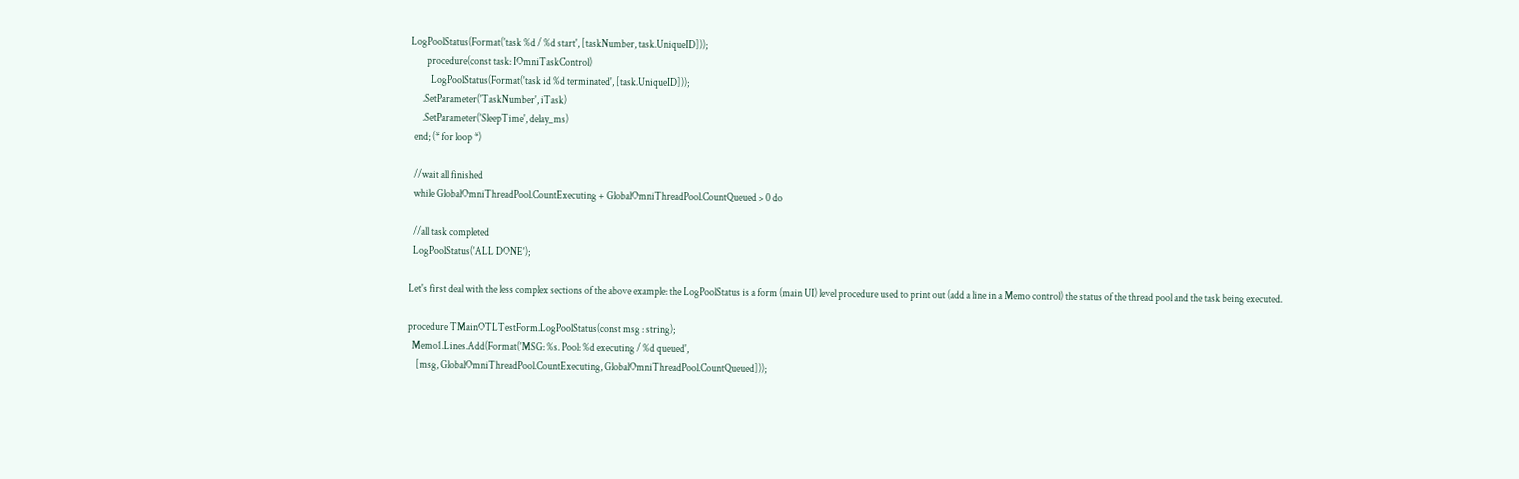LogPoolStatus(Format('task %d / %d start', [taskNumber, task.UniqueID]));
        procedure(const task: IOmniTaskControl)
          LogPoolStatus(Format('task id %d terminated', [task.UniqueID]));
      .SetParameter('TaskNumber', iTask)
      .SetParameter('SleepTime', delay_ms)
  end; (* for loop *)

  //wait all finished
  while GlobalOmniThreadPool.CountExecuting + GlobalOmniThreadPool.CountQueued > 0 do

  //all task completed
  LogPoolStatus('ALL DONE');

Let's first deal with the less complex sections of the above example: the LogPoolStatus is a form (main UI) level procedure used to print out (add a line in a Memo control) the status of the thread pool and the task being executed.

procedure TMainOTLTestForm.LogPoolStatus(const msg : string);
  Memo1.Lines.Add(Format('MSG: %s. Pool: %d executing / %d queued',
    [msg, GlobalOmniThreadPool.CountExecuting, GlobalOmniThreadPool.CountQueued]));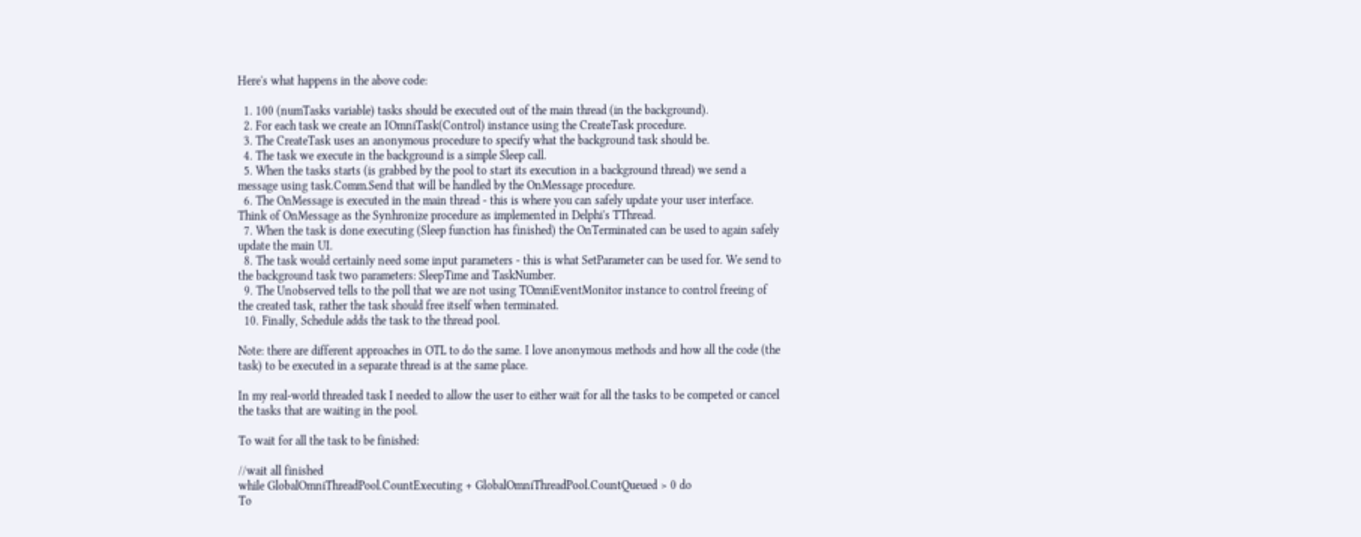Here's what happens in the above code:

  1. 100 (numTasks variable) tasks should be executed out of the main thread (in the background).
  2. For each task we create an IOmniTask(Control) instance using the CreateTask procedure.
  3. The CreateTask uses an anonymous procedure to specify what the background task should be.
  4. The task we execute in the background is a simple Sleep call.
  5. When the tasks starts (is grabbed by the pool to start its execution in a background thread) we send a message using task.Comm.Send that will be handled by the OnMessage procedure.
  6. The OnMessage is executed in the main thread - this is where you can safely update your user interface. Think of OnMessage as the Synhronize procedure as implemented in Delphi's TThread.
  7. When the task is done executing (Sleep function has finished) the OnTerminated can be used to again safely update the main UI.
  8. The task would certainly need some input parameters - this is what SetParameter can be used for. We send to the background task two parameters: SleepTime and TaskNumber.
  9. The Unobserved tells to the poll that we are not using TOmniEventMonitor instance to control freeing of the created task, rather the task should free itself when terminated.
  10. Finally, Schedule adds the task to the thread pool.

Note: there are different approaches in OTL to do the same. I love anonymous methods and how all the code (the task) to be executed in a separate thread is at the same place.

In my real-world threaded task I needed to allow the user to either wait for all the tasks to be competed or cancel the tasks that are waiting in the pool.

To wait for all the task to be finished:

//wait all finished
while GlobalOmniThreadPool.CountExecuting + GlobalOmniThreadPool.CountQueued > 0 do
To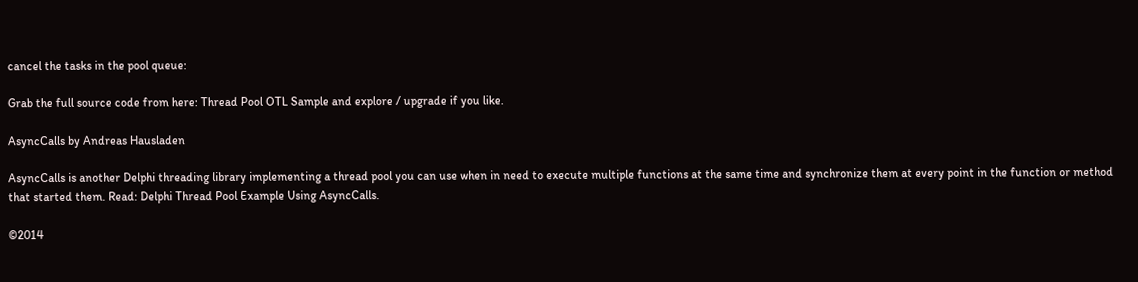cancel the tasks in the pool queue:

Grab the full source code from here: Thread Pool OTL Sample and explore / upgrade if you like.

AsyncCalls by Andreas Hausladen

AsyncCalls is another Delphi threading library implementing a thread pool you can use when in need to execute multiple functions at the same time and synchronize them at every point in the function or method that started them. Read: Delphi Thread Pool Example Using AsyncCalls.

©2014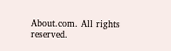About.com. All rights reserved.